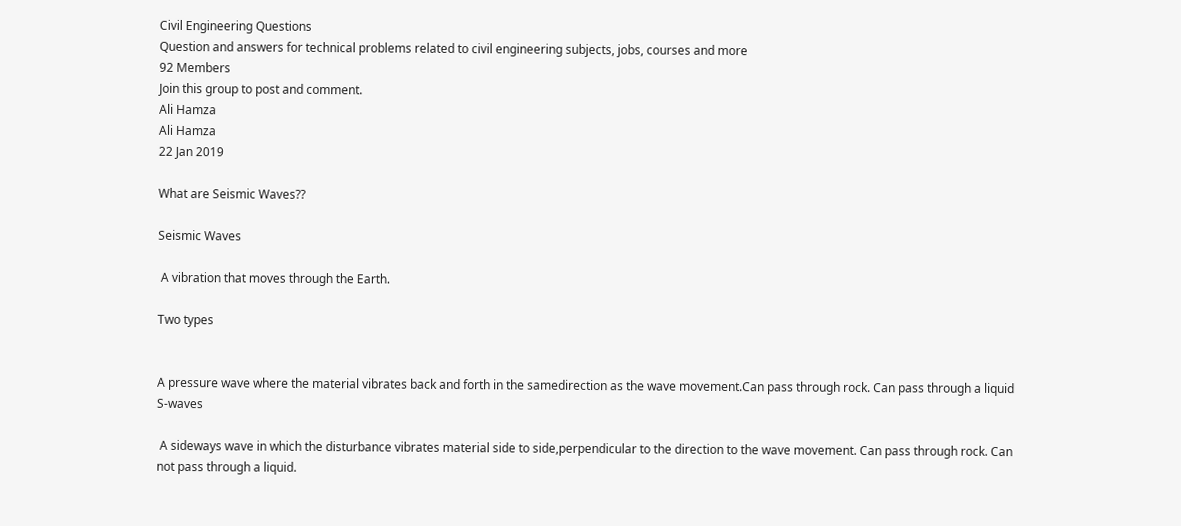Civil Engineering Questions
Question and answers for technical problems related to civil engineering subjects, jobs, courses and more
92 Members
Join this group to post and comment.
Ali Hamza
Ali Hamza
22 Jan 2019

What are Seismic Waves??

Seismic Waves

 A vibration that moves through the Earth.

Two types


A pressure wave where the material vibrates back and forth in the samedirection as the wave movement.Can pass through rock. Can pass through a liquid S-waves

 A sideways wave in which the disturbance vibrates material side to side,perpendicular to the direction to the wave movement. Can pass through rock. Can not pass through a liquid.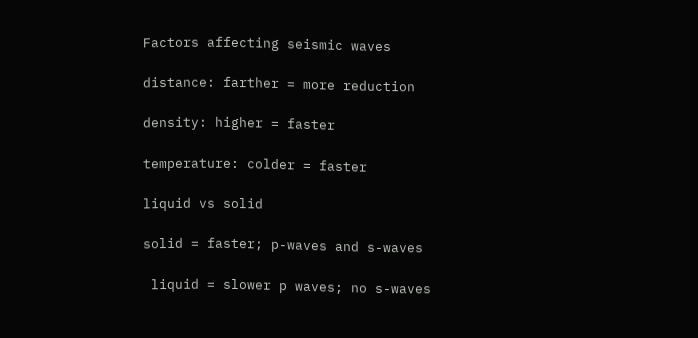Factors affecting seismic waves

distance: farther = more reduction

density: higher = faster

temperature: colder = faster

liquid vs solid

solid = faster; p-waves and s-waves

 liquid = slower p waves; no s-waves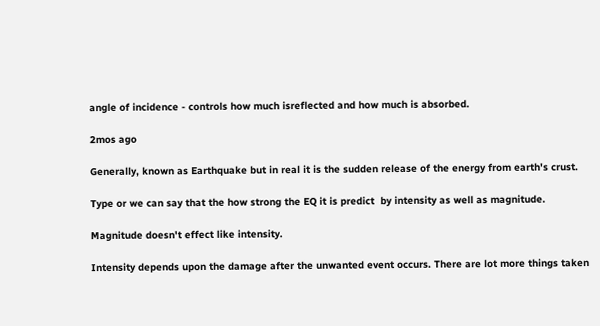angle of incidence - controls how much isreflected and how much is absorbed.

2mos ago

Generally, known as Earthquake but in real it is the sudden release of the energy from earth's crust.

Type or we can say that the how strong the EQ it is predict  by intensity as well as magnitude.

Magnitude doesn't effect like intensity.

Intensity depends upon the damage after the unwanted event occurs. There are lot more things taken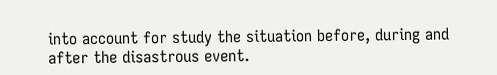into account for study the situation before, during and after the disastrous event.